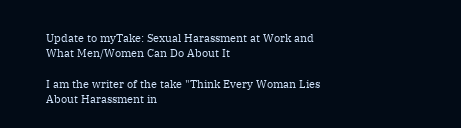Update to myTake: Sexual Harassment at Work and What Men/Women Can Do About It

I am the writer of the take "Think Every Woman Lies About Harassment in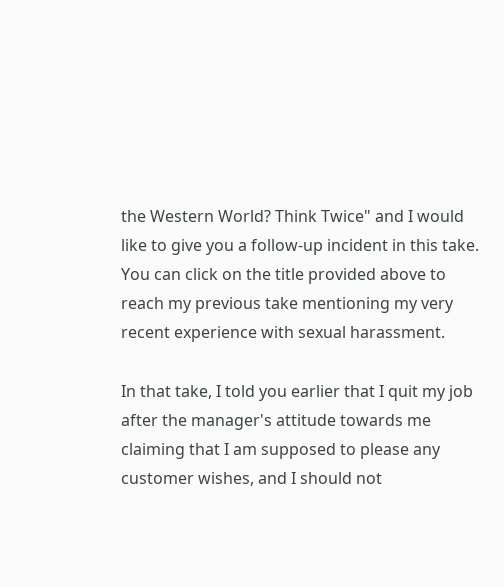the Western World? Think Twice" and I would like to give you a follow-up incident in this take. You can click on the title provided above to reach my previous take mentioning my very recent experience with sexual harassment.

In that take, I told you earlier that I quit my job after the manager's attitude towards me claiming that I am supposed to please any customer wishes, and I should not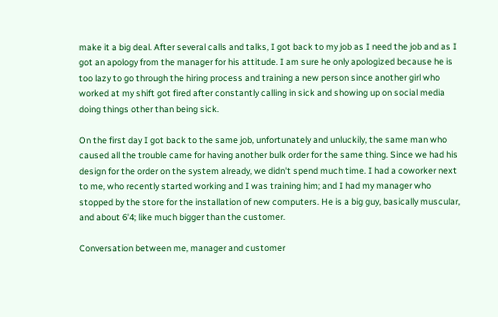make it a big deal. After several calls and talks, I got back to my job as I need the job and as I got an apology from the manager for his attitude. I am sure he only apologized because he is too lazy to go through the hiring process and training a new person since another girl who worked at my shift got fired after constantly calling in sick and showing up on social media doing things other than being sick.

On the first day I got back to the same job, unfortunately and unluckily, the same man who caused all the trouble came for having another bulk order for the same thing. Since we had his design for the order on the system already, we didn't spend much time. I had a coworker next to me, who recently started working and I was training him; and I had my manager who stopped by the store for the installation of new computers. He is a big guy, basically muscular, and about 6'4; like much bigger than the customer.

Conversation between me, manager and customer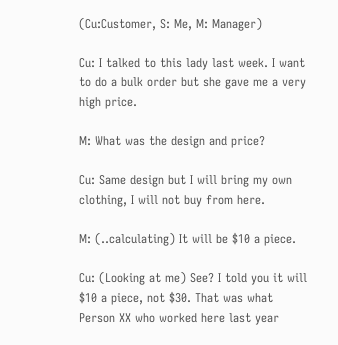(Cu:Customer, S: Me, M: Manager)

Cu: I talked to this lady last week. I want to do a bulk order but she gave me a very high price.

M: What was the design and price?

Cu: Same design but I will bring my own clothing, I will not buy from here.

M: (..calculating) It will be $10 a piece.

Cu: (Looking at me) See? I told you it will $10 a piece, not $30. That was what Person XX who worked here last year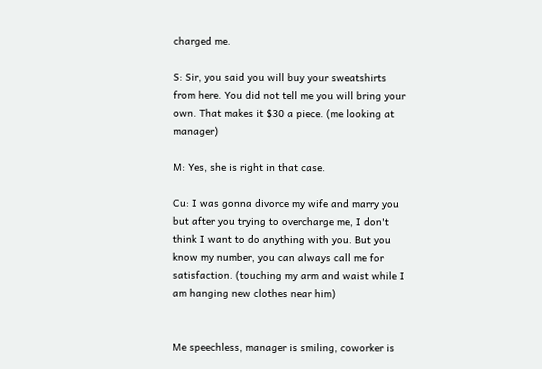charged me.

S: Sir, you said you will buy your sweatshirts from here. You did not tell me you will bring your own. That makes it $30 a piece. (me looking at manager)

M: Yes, she is right in that case.

Cu: I was gonna divorce my wife and marry you but after you trying to overcharge me, I don't think I want to do anything with you. But you know my number, you can always call me for satisfaction. (touching my arm and waist while I am hanging new clothes near him)


Me speechless, manager is smiling, coworker is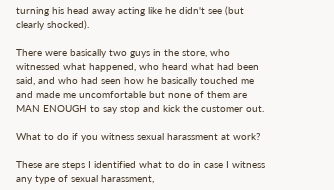turning his head away acting like he didn't see (but clearly shocked).

There were basically two guys in the store, who witnessed what happened, who heard what had been said, and who had seen how he basically touched me and made me uncomfortable but none of them are MAN ENOUGH to say stop and kick the customer out.

What to do if you witness sexual harassment at work?

These are steps I identified what to do in case I witness any type of sexual harassment,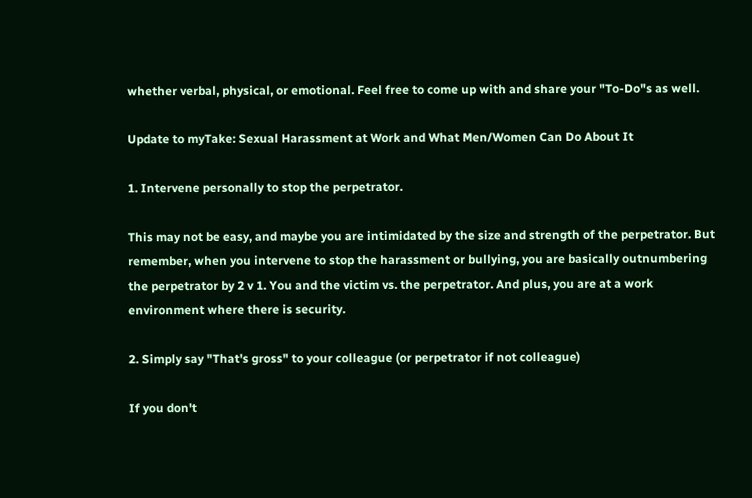whether verbal, physical, or emotional. Feel free to come up with and share your "To-Do"s as well.

Update to myTake: Sexual Harassment at Work and What Men/Women Can Do About It

1. Intervene personally to stop the perpetrator.

This may not be easy, and maybe you are intimidated by the size and strength of the perpetrator. But remember, when you intervene to stop the harassment or bullying, you are basically outnumbering the perpetrator by 2 v 1. You and the victim vs. the perpetrator. And plus, you are at a work environment where there is security.

2. Simply say "That's gross" to your colleague (or perpetrator if not colleague)

If you don't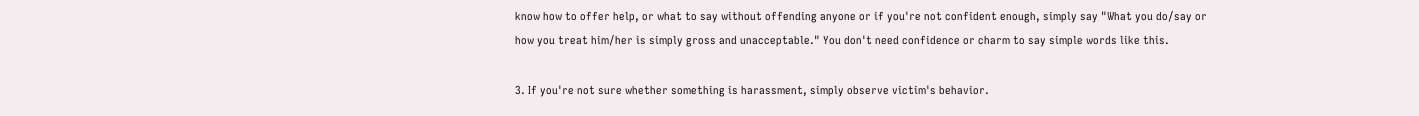know how to offer help, or what to say without offending anyone or if you're not confident enough, simply say "What you do/say or how you treat him/her is simply gross and unacceptable." You don't need confidence or charm to say simple words like this.

3. If you're not sure whether something is harassment, simply observe victim's behavior.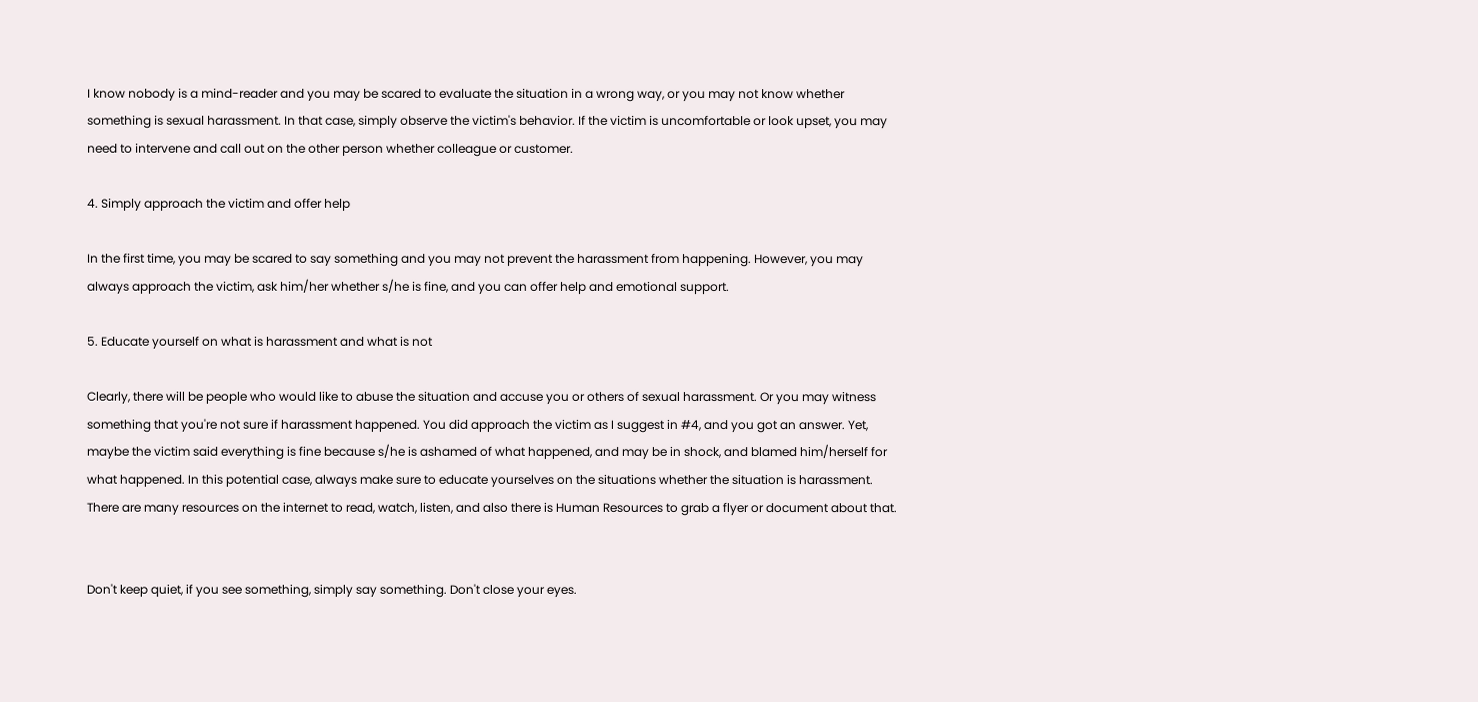I know nobody is a mind-reader and you may be scared to evaluate the situation in a wrong way, or you may not know whether something is sexual harassment. In that case, simply observe the victim's behavior. If the victim is uncomfortable or look upset, you may need to intervene and call out on the other person whether colleague or customer.

4. Simply approach the victim and offer help

In the first time, you may be scared to say something and you may not prevent the harassment from happening. However, you may always approach the victim, ask him/her whether s/he is fine, and you can offer help and emotional support.

5. Educate yourself on what is harassment and what is not

Clearly, there will be people who would like to abuse the situation and accuse you or others of sexual harassment. Or you may witness something that you're not sure if harassment happened. You did approach the victim as I suggest in #4, and you got an answer. Yet, maybe the victim said everything is fine because s/he is ashamed of what happened, and may be in shock, and blamed him/herself for what happened. In this potential case, always make sure to educate yourselves on the situations whether the situation is harassment. There are many resources on the internet to read, watch, listen, and also there is Human Resources to grab a flyer or document about that.


Don't keep quiet, if you see something, simply say something. Don't close your eyes.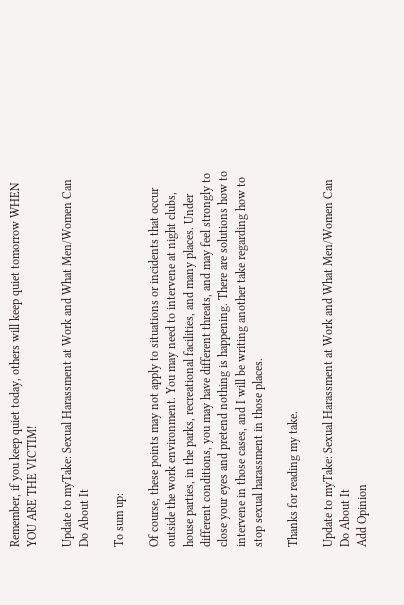Remember, if you keep quiet today, others will keep quiet tomorrow WHEN YOU ARE THE VICTIM!

Update to myTake: Sexual Harassment at Work and What Men/Women Can Do About It

To sum up:

Of course, these points may not apply to situations or incidents that occur outside the work environment. You may need to intervene at night clubs, house parties, in the parks, recreational facilities, and many places. Under different conditions, you may have different threats, and may feel strongly to close your eyes and pretend nothing is happening. There are solutions how to intervene in those cases, and I will be writing another take regarding how to stop sexual harassment in those places.

Thanks for reading my take.

Update to myTake: Sexual Harassment at Work and What Men/Women Can Do About It
Add Opinion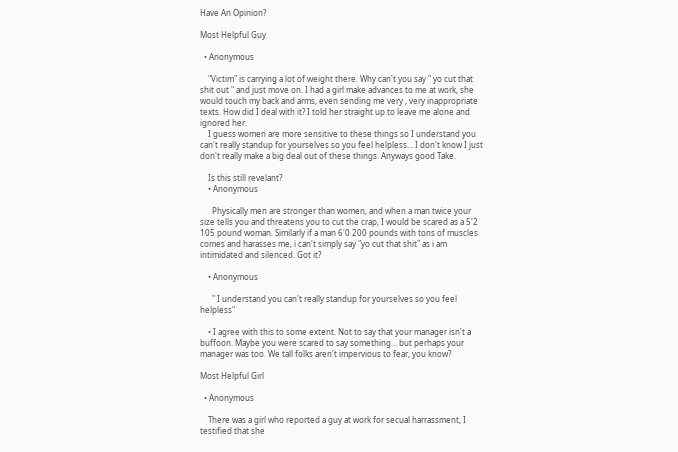Have An Opinion?

Most Helpful Guy

  • Anonymous

    "Victim" is carrying a lot of weight there. Why can't you say " yo cut that shit out " and just move on. I had a girl make advances to me at work, she would touch my back and arms, even sending me very , very inappropriate texts. How did I deal with it? I told her straight up to leave me alone and ignored her.
    I guess women are more sensitive to these things so I understand you can't really standup for yourselves so you feel helpless... I don't know I just don't really make a big deal out of these things. Anyways good Take.

    Is this still revelant?
    • Anonymous

      Physically men are stronger than women, and when a man twice your size tells you and threatens you to cut the crap, I would be scared as a 5'2 105 pound woman. Similarly if a man 6'0 200 pounds with tons of muscles comes and harasses me, i can't simply say "yo cut that shit" as i am intimidated and silenced. Got it?

    • Anonymous

      " I understand you can't really standup for yourselves so you feel helpless"

    • I agree with this to some extent. Not to say that your manager isn't a buffoon. Maybe you were scared to say something... but perhaps your manager was too. We tall folks aren't impervious to fear, you know?

Most Helpful Girl

  • Anonymous

    There was a girl who reported a guy at work for secual harrassment, I testified that she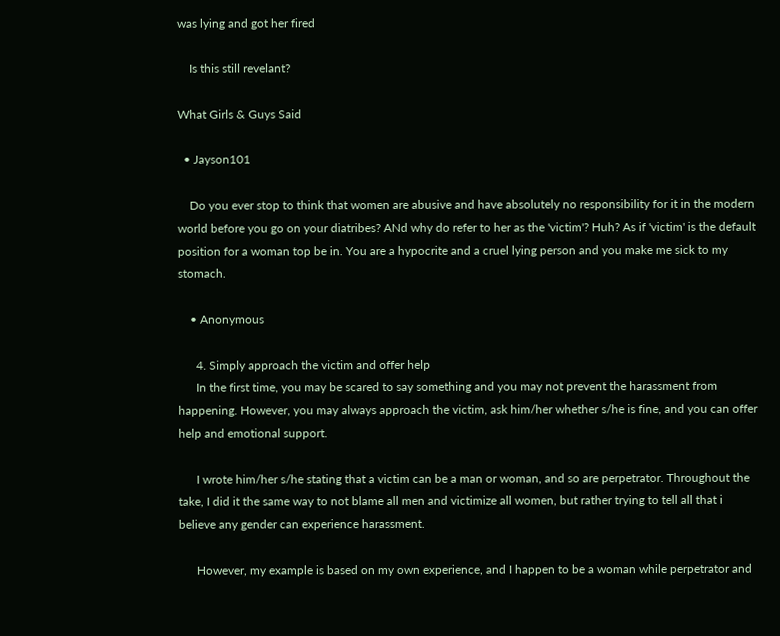was lying and got her fired

    Is this still revelant?

What Girls & Guys Said

  • Jayson101

    Do you ever stop to think that women are abusive and have absolutely no responsibility for it in the modern world before you go on your diatribes? ANd why do refer to her as the 'victim'? Huh? As if 'victim' is the default position for a woman top be in. You are a hypocrite and a cruel lying person and you make me sick to my stomach.

    • Anonymous

      4. Simply approach the victim and offer help
      In the first time, you may be scared to say something and you may not prevent the harassment from happening. However, you may always approach the victim, ask him/her whether s/he is fine, and you can offer help and emotional support.

      I wrote him/her s/he stating that a victim can be a man or woman, and so are perpetrator. Throughout the take, I did it the same way to not blame all men and victimize all women, but rather trying to tell all that i believe any gender can experience harassment.

      However, my example is based on my own experience, and I happen to be a woman while perpetrator and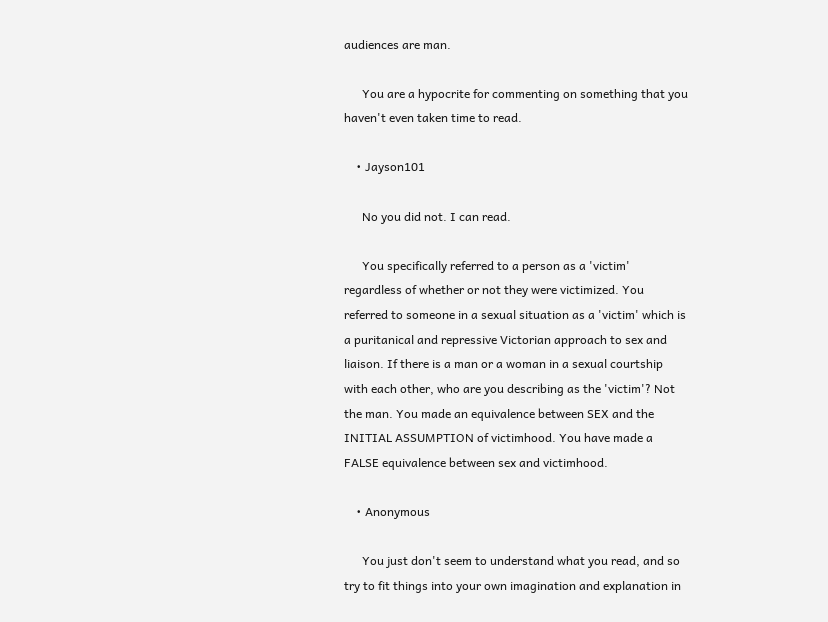audiences are man.

      You are a hypocrite for commenting on something that you haven't even taken time to read.

    • Jayson101

      No you did not. I can read.

      You specifically referred to a person as a 'victim' regardless of whether or not they were victimized. You referred to someone in a sexual situation as a 'victim' which is a puritanical and repressive Victorian approach to sex and liaison. If there is a man or a woman in a sexual courtship with each other, who are you describing as the 'victim'? Not the man. You made an equivalence between SEX and the INITIAL ASSUMPTION of victimhood. You have made a FALSE equivalence between sex and victimhood.

    • Anonymous

      You just don't seem to understand what you read, and so try to fit things into your own imagination and explanation in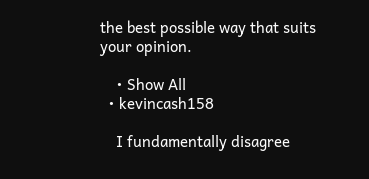the best possible way that suits your opinion.

    • Show All
  • kevincash158

    I fundamentally disagree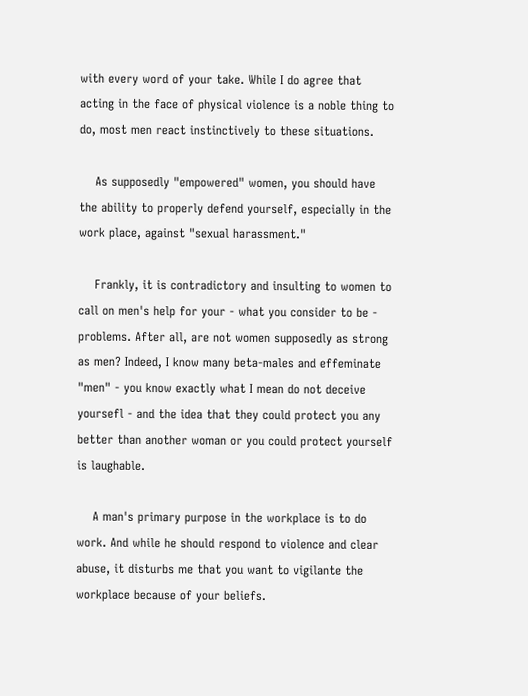with every word of your take. While I do agree that acting in the face of physical violence is a noble thing to do, most men react instinctively to these situations.

    As supposedly "empowered" women, you should have the ability to properly defend yourself, especially in the work place, against "sexual harassment."

    Frankly, it is contradictory and insulting to women to call on men's help for your - what you consider to be - problems. After all, are not women supposedly as strong as men? Indeed, I know many beta-males and effeminate "men" - you know exactly what I mean do not deceive yoursefl - and the idea that they could protect you any better than another woman or you could protect yourself is laughable.

    A man's primary purpose in the workplace is to do work. And while he should respond to violence and clear abuse, it disturbs me that you want to vigilante the workplace because of your beliefs.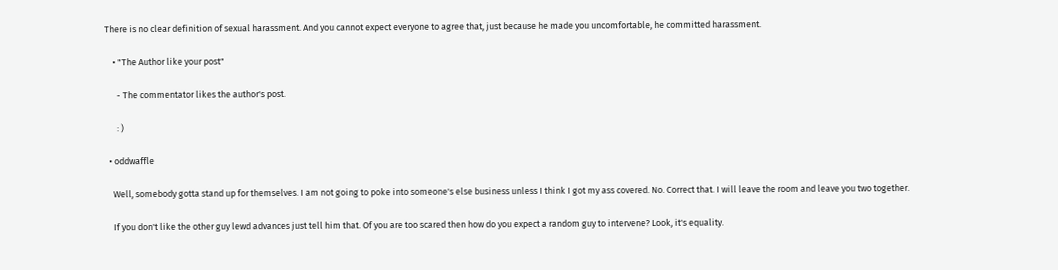There is no clear definition of sexual harassment. And you cannot expect everyone to agree that, just because he made you uncomfortable, he committed harassment.

    • "The Author like your post"

      - The commentator likes the author's post.

      : )

  • oddwaffle

    Well, somebody gotta stand up for themselves. I am not going to poke into someone's else business unless I think I got my ass covered. No. Correct that. I will leave the room and leave you two together.

    If you don't like the other guy lewd advances just tell him that. Of you are too scared then how do you expect a random guy to intervene? Look, it's equality.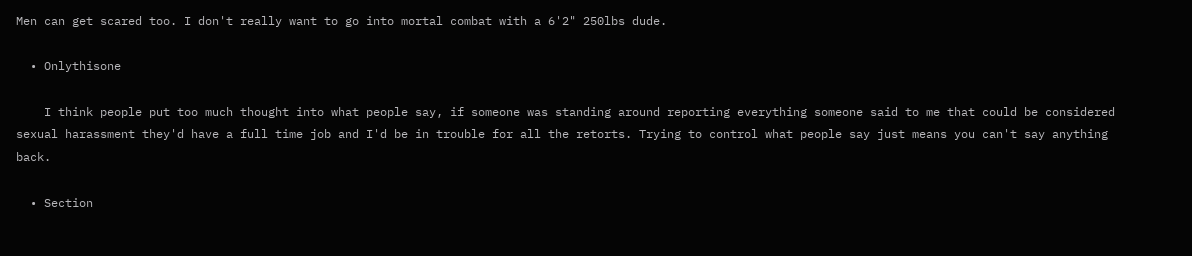Men can get scared too. I don't really want to go into mortal combat with a 6'2" 250lbs dude.

  • Onlythisone

    I think people put too much thought into what people say, if someone was standing around reporting everything someone said to me that could be considered sexual harassment they'd have a full time job and I'd be in trouble for all the retorts. Trying to control what people say just means you can't say anything back.

  • Section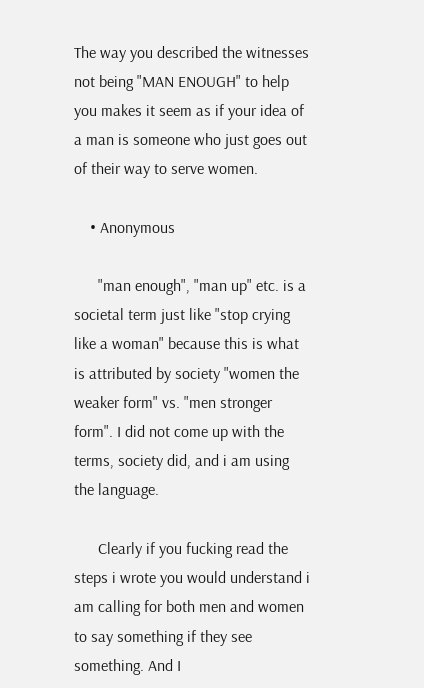The way you described the witnesses not being "MAN ENOUGH" to help you makes it seem as if your idea of a man is someone who just goes out of their way to serve women.

    • Anonymous

      "man enough", "man up" etc. is a societal term just like "stop crying like a woman" because this is what is attributed by society "women the weaker form" vs. "men stronger form". I did not come up with the terms, society did, and i am using the language.

      Clearly if you fucking read the steps i wrote you would understand i am calling for both men and women to say something if they see something. And I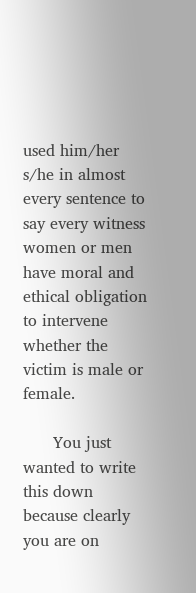used him/her s/he in almost every sentence to say every witness women or men have moral and ethical obligation to intervene whether the victim is male or female.

      You just wanted to write this down because clearly you are on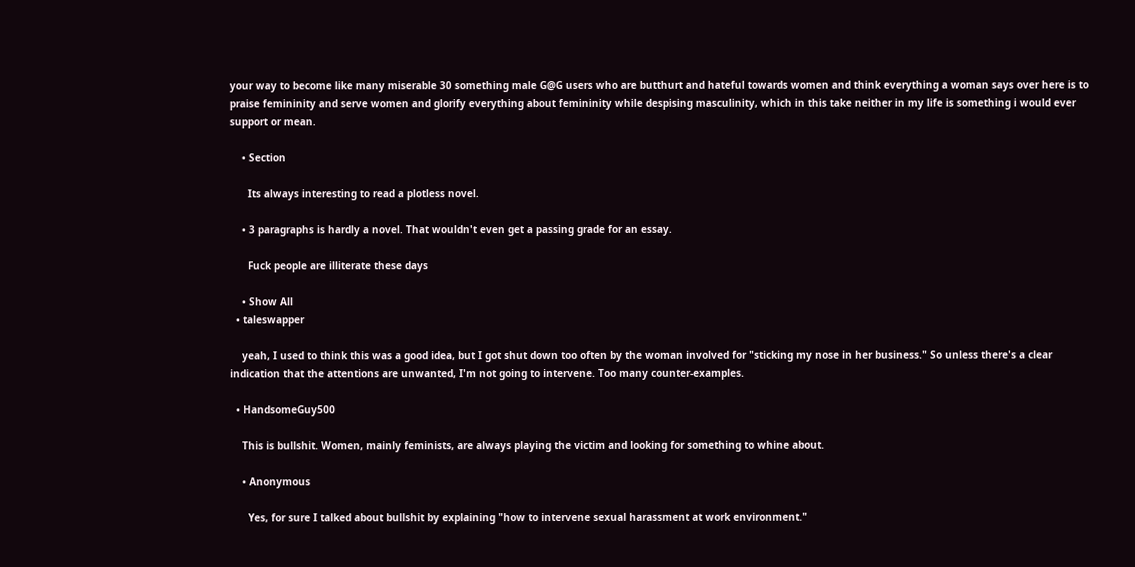your way to become like many miserable 30 something male G@G users who are butthurt and hateful towards women and think everything a woman says over here is to praise femininity and serve women and glorify everything about femininity while despising masculinity, which in this take neither in my life is something i would ever support or mean.

    • Section

      Its always interesting to read a plotless novel.

    • 3 paragraphs is hardly a novel. That wouldn't even get a passing grade for an essay.

      Fuck people are illiterate these days

    • Show All
  • taleswapper

    yeah, I used to think this was a good idea, but I got shut down too often by the woman involved for "sticking my nose in her business." So unless there's a clear indication that the attentions are unwanted, I'm not going to intervene. Too many counter-examples.

  • HandsomeGuy500

    This is bullshit. Women, mainly feminists, are always playing the victim and looking for something to whine about.

    • Anonymous

      Yes, for sure I talked about bullshit by explaining "how to intervene sexual harassment at work environment."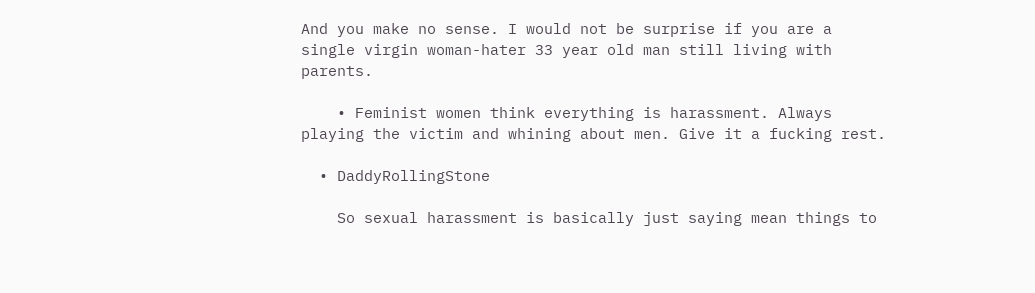And you make no sense. I would not be surprise if you are a single virgin woman-hater 33 year old man still living with parents.

    • Feminist women think everything is harassment. Always playing the victim and whining about men. Give it a fucking rest.

  • DaddyRollingStone

    So sexual harassment is basically just saying mean things to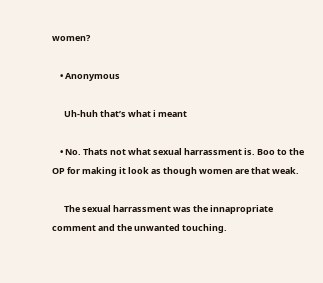women?

    • Anonymous

      Uh-huh that’s what i meant

    • No. Thats not what sexual harrassment is. Boo to the OP for making it look as though women are that weak.

      The sexual harrassment was the innapropriate comment and the unwanted touching.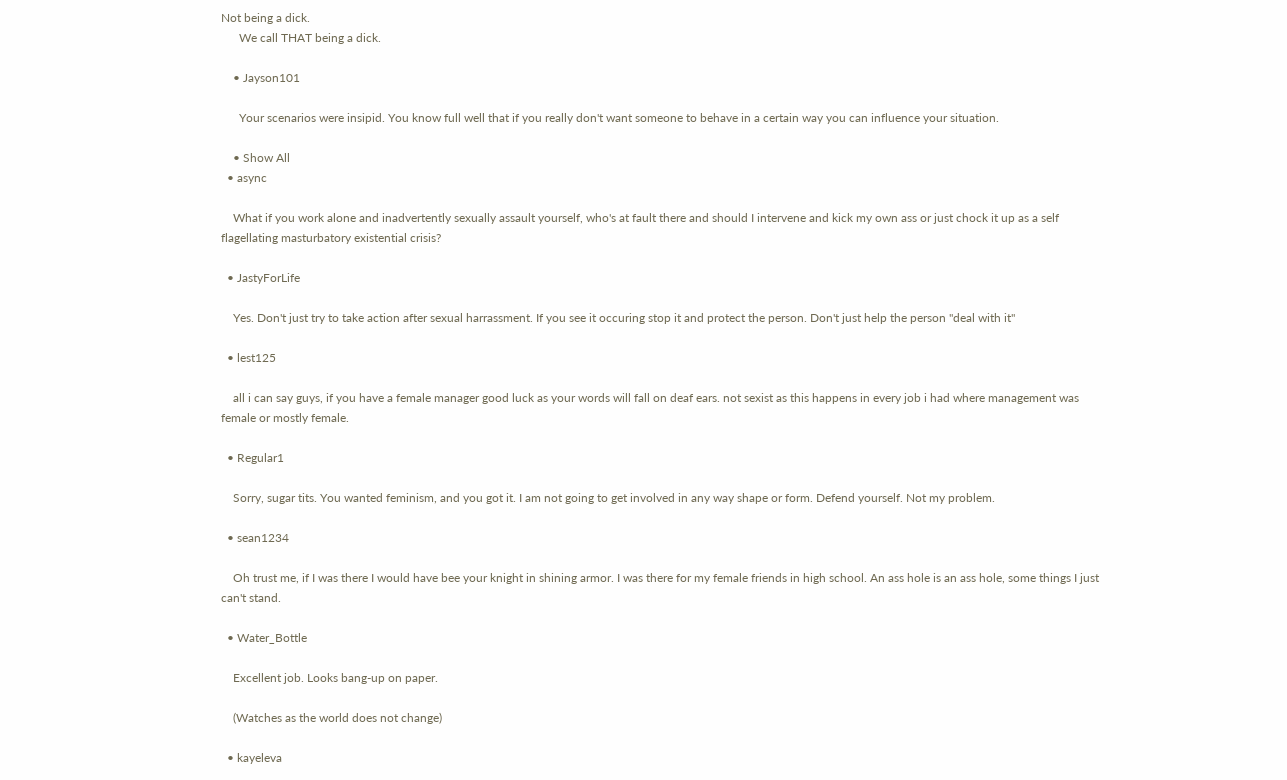Not being a dick.
      We call THAT being a dick.

    • Jayson101

      Your scenarios were insipid. You know full well that if you really don't want someone to behave in a certain way you can influence your situation.

    • Show All
  • async

    What if you work alone and inadvertently sexually assault yourself, who's at fault there and should I intervene and kick my own ass or just chock it up as a self flagellating masturbatory existential crisis?

  • JastyForLife

    Yes. Don't just try to take action after sexual harrassment. If you see it occuring stop it and protect the person. Don't just help the person "deal with it"

  • lest125

    all i can say guys, if you have a female manager good luck as your words will fall on deaf ears. not sexist as this happens in every job i had where management was female or mostly female.

  • Regular1

    Sorry, sugar tits. You wanted feminism, and you got it. I am not going to get involved in any way shape or form. Defend yourself. Not my problem.

  • sean1234

    Oh trust me, if I was there I would have bee your knight in shining armor. I was there for my female friends in high school. An ass hole is an ass hole, some things I just can't stand.

  • Water_Bottle

    Excellent job. Looks bang-up on paper.

    (Watches as the world does not change)

  • kayeleva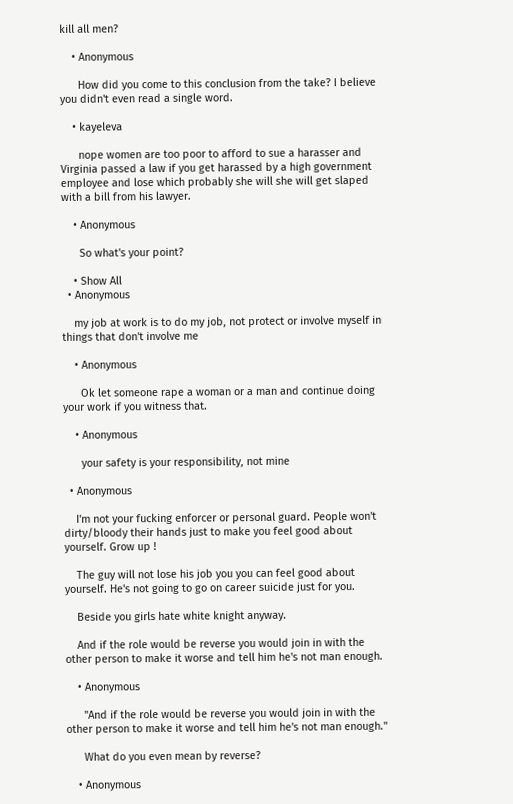kill all men?

    • Anonymous

      How did you come to this conclusion from the take? I believe you didn't even read a single word.

    • kayeleva

      nope women are too poor to afford to sue a harasser and Virginia passed a law if you get harassed by a high government employee and lose which probably she will she will get slaped with a bill from his lawyer.

    • Anonymous

      So what's your point?

    • Show All
  • Anonymous

    my job at work is to do my job, not protect or involve myself in things that don't involve me

    • Anonymous

      Ok let someone rape a woman or a man and continue doing your work if you witness that.

    • Anonymous

      your safety is your responsibility, not mine

  • Anonymous

    I'm not your fucking enforcer or personal guard. People won't dirty/bloody their hands just to make you feel good about yourself. Grow up !

    The guy will not lose his job you you can feel good about yourself. He's not going to go on career suicide just for you.

    Beside you girls hate white knight anyway.

    And if the role would be reverse you would join in with the other person to make it worse and tell him he's not man enough.

    • Anonymous

      "And if the role would be reverse you would join in with the other person to make it worse and tell him he's not man enough."

      What do you even mean by reverse?

    • Anonymous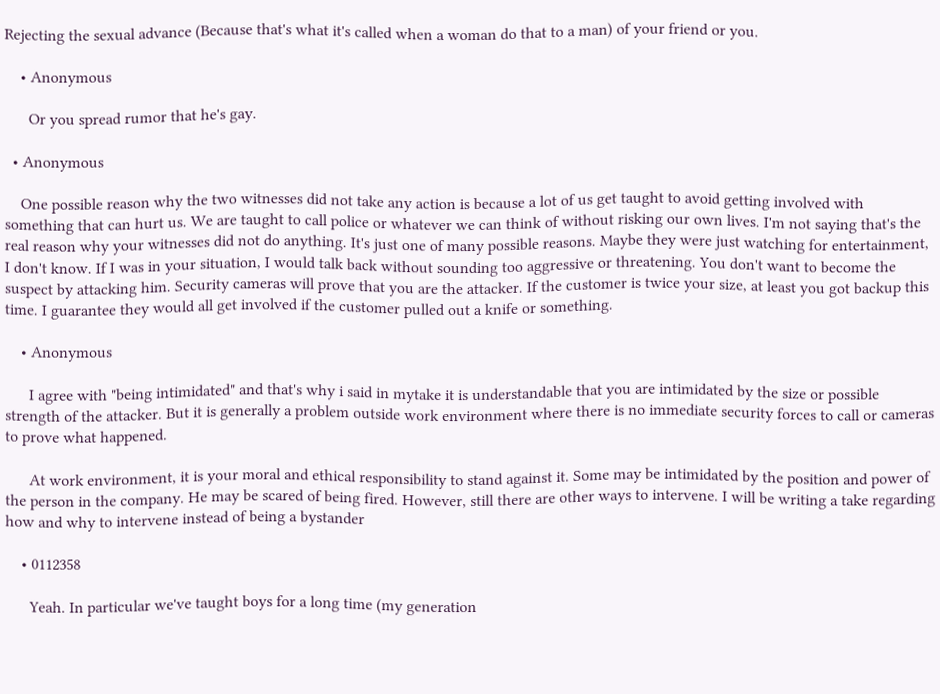Rejecting the sexual advance (Because that's what it's called when a woman do that to a man) of your friend or you.

    • Anonymous

      Or you spread rumor that he's gay.

  • Anonymous

    One possible reason why the two witnesses did not take any action is because a lot of us get taught to avoid getting involved with something that can hurt us. We are taught to call police or whatever we can think of without risking our own lives. I'm not saying that's the real reason why your witnesses did not do anything. It's just one of many possible reasons. Maybe they were just watching for entertainment, I don't know. If I was in your situation, I would talk back without sounding too aggressive or threatening. You don't want to become the suspect by attacking him. Security cameras will prove that you are the attacker. If the customer is twice your size, at least you got backup this time. I guarantee they would all get involved if the customer pulled out a knife or something.

    • Anonymous

      I agree with "being intimidated" and that's why i said in mytake it is understandable that you are intimidated by the size or possible strength of the attacker. But it is generally a problem outside work environment where there is no immediate security forces to call or cameras to prove what happened.

      At work environment, it is your moral and ethical responsibility to stand against it. Some may be intimidated by the position and power of the person in the company. He may be scared of being fired. However, still there are other ways to intervene. I will be writing a take regarding how and why to intervene instead of being a bystander

    • 0112358

      Yeah. In particular we've taught boys for a long time (my generation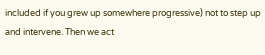included if you grew up somewhere progressive) not to step up and intervene. Then we act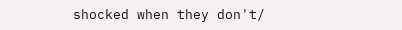shocked when they don't/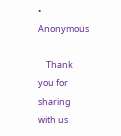• Anonymous

    Thank you for sharing with us